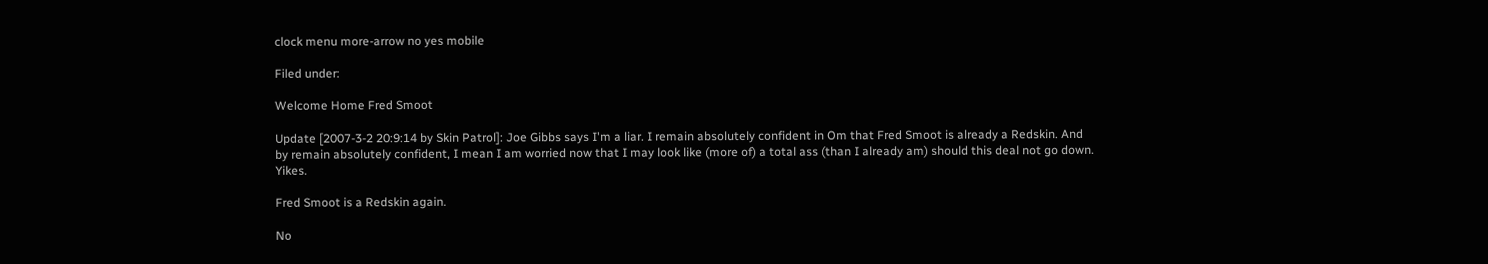clock menu more-arrow no yes mobile

Filed under:

Welcome Home Fred Smoot

Update [2007-3-2 20:9:14 by Skin Patrol]: Joe Gibbs says I'm a liar. I remain absolutely confident in Om that Fred Smoot is already a Redskin. And by remain absolutely confident, I mean I am worried now that I may look like (more of) a total ass (than I already am) should this deal not go down. Yikes.

Fred Smoot is a Redskin again.

No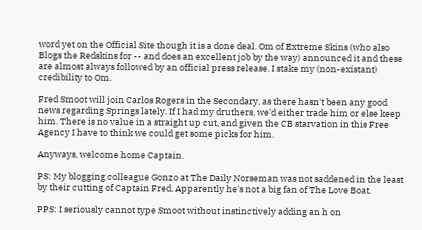word yet on the Official Site though it is a done deal. Om of Extreme Skins (who also Blogs the Redskins for -- and does an excellent job by the way) announced it and these are almost always followed by an official press release. I stake my (non-existant) credibility to Om.

Fred Smoot will join Carlos Rogers in the Secondary, as there hasn't been any good news regarding Springs lately. If I had my druthers, we'd either trade him or else keep him. There is no value in a straight up cut, and given the CB starvation in this Free Agency I have to think we could get some picks for him.

Anyways, welcome home Captain.

PS: My blogging colleague Gonzo at The Daily Norseman was not saddened in the least by their cutting of Captain Fred. Apparently he's not a big fan of The Love Boat.

PPS: I seriously cannot type Smoot without instinctively adding an h on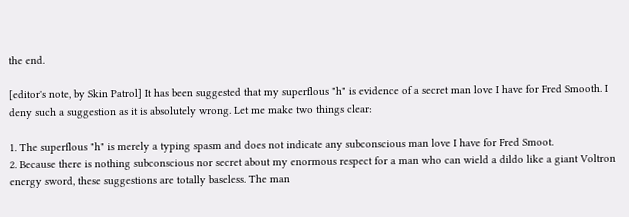the end.

[editor's note, by Skin Patrol] It has been suggested that my superflous "h" is evidence of a secret man love I have for Fred Smooth. I deny such a suggestion as it is absolutely wrong. Let me make two things clear:

1. The superflous "h" is merely a typing spasm and does not indicate any subconscious man love I have for Fred Smoot.
2. Because there is nothing subconscious nor secret about my enormous respect for a man who can wield a dildo like a giant Voltron energy sword, these suggestions are totally baseless. The man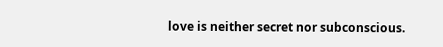love is neither secret nor subconscious.